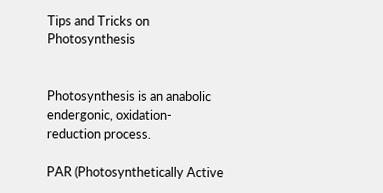Tips and Tricks on Photosynthesis


Photosynthesis is an anabolic endergonic, oxidation-reduction process.

PAR (Photosynthetically Active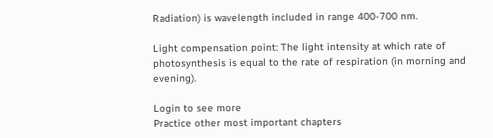Radiation) is wavelength included in range 400-700 nm.

Light compensation point: The light intensity at which rate of photosynthesis is equal to the rate of respiration (in morning and evening).

Login to see more
Practice other most important chapters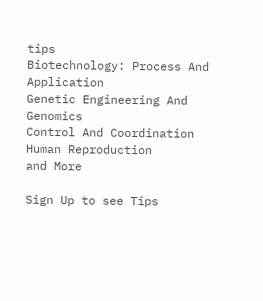tips
Biotechnology: Process And Application
Genetic Engineering And Genomics
Control And Coordination
Human Reproduction
and More

Sign Up to see Tips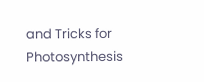and Tricks for Photosynthesis